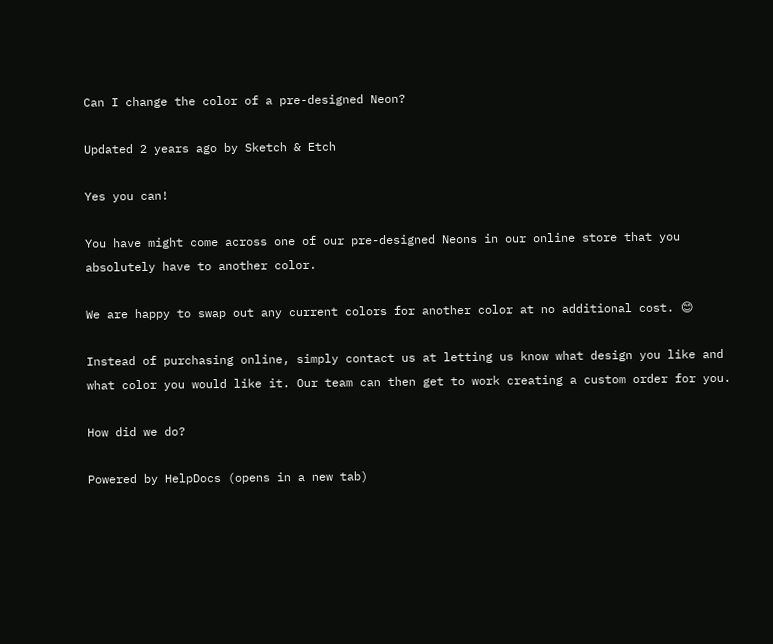Can I change the color of a pre-designed Neon?

Updated 2 years ago by Sketch & Etch

Yes you can!

You have might come across one of our pre-designed Neons in our online store that you absolutely have to another color.

We are happy to swap out any current colors for another color at no additional cost. 😊

Instead of purchasing online, simply contact us at letting us know what design you like and what color you would like it. Our team can then get to work creating a custom order for you.

How did we do?

Powered by HelpDocs (opens in a new tab)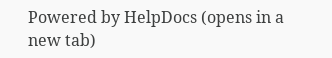Powered by HelpDocs (opens in a new tab)